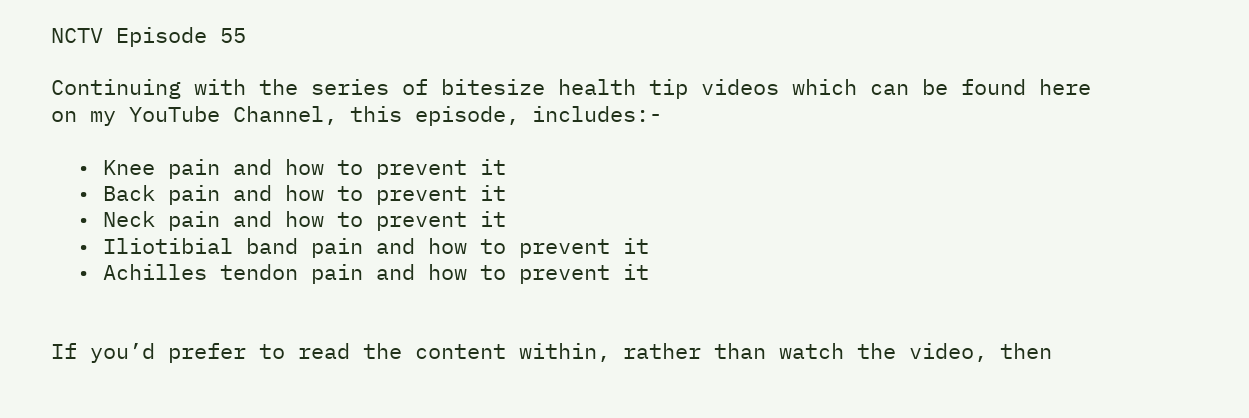NCTV Episode 55

Continuing with the series of bitesize health tip videos which can be found here on my YouTube Channel, this episode, includes:-

  • Knee pain and how to prevent it
  • Back pain and how to prevent it
  • Neck pain and how to prevent it
  • Iliotibial band pain and how to prevent it
  • Achilles tendon pain and how to prevent it


If you’d prefer to read the content within, rather than watch the video, then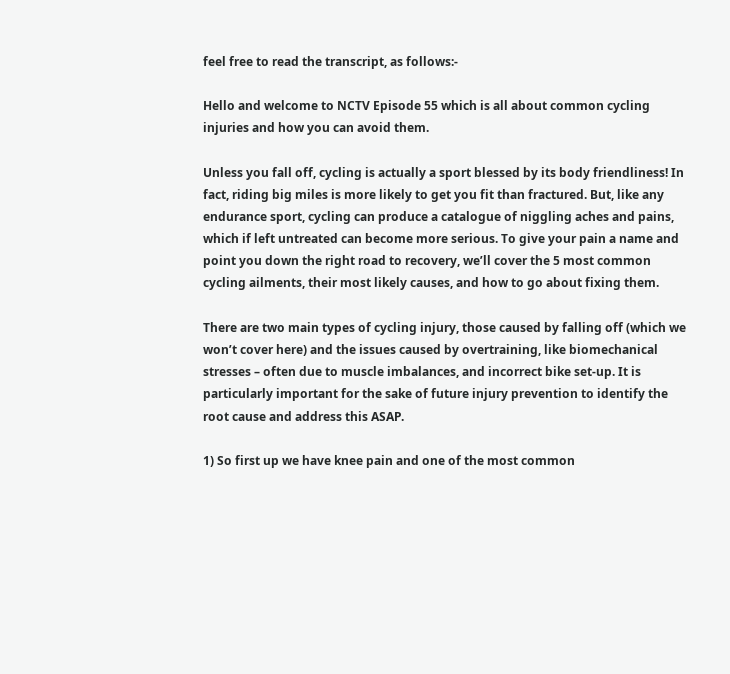feel free to read the transcript, as follows:-

Hello and welcome to NCTV Episode 55 which is all about common cycling injuries and how you can avoid them.

Unless you fall off, cycling is actually a sport blessed by its body friendliness! In fact, riding big miles is more likely to get you fit than fractured. But, like any endurance sport, cycling can produce a catalogue of niggling aches and pains, which if left untreated can become more serious. To give your pain a name and point you down the right road to recovery, we’ll cover the 5 most common cycling ailments, their most likely causes, and how to go about fixing them.

There are two main types of cycling injury, those caused by falling off (which we won’t cover here) and the issues caused by overtraining, like biomechanical stresses – often due to muscle imbalances, and incorrect bike set-up. It is particularly important for the sake of future injury prevention to identify the root cause and address this ASAP.

1) So first up we have knee pain and one of the most common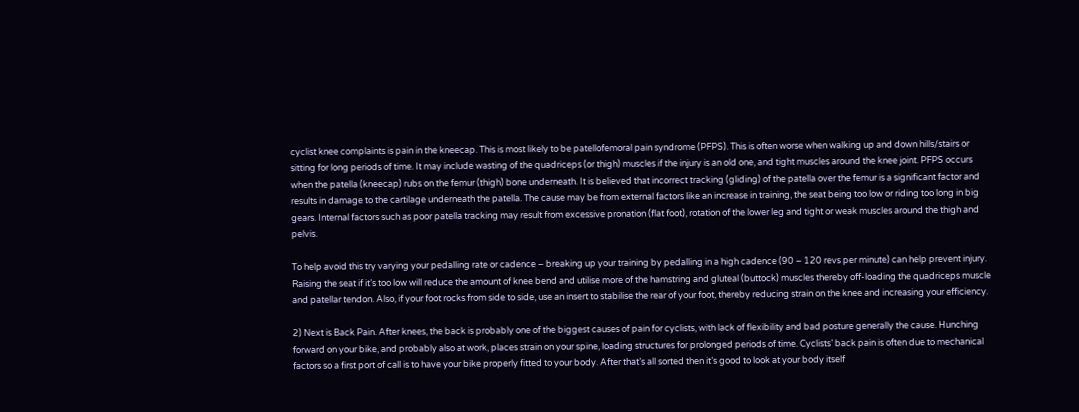cyclist knee complaints is pain in the kneecap. This is most likely to be patellofemoral pain syndrome (PFPS). This is often worse when walking up and down hills/stairs or sitting for long periods of time. It may include wasting of the quadriceps (or thigh) muscles if the injury is an old one, and tight muscles around the knee joint. PFPS occurs when the patella (kneecap) rubs on the femur (thigh) bone underneath. It is believed that incorrect tracking (gliding) of the patella over the femur is a significant factor and results in damage to the cartilage underneath the patella. The cause may be from external factors like an increase in training, the seat being too low or riding too long in big gears. Internal factors such as poor patella tracking may result from excessive pronation (flat foot), rotation of the lower leg and tight or weak muscles around the thigh and pelvis.

To help avoid this try varying your pedalling rate or cadence – breaking up your training by pedalling in a high cadence (90 – 120 revs per minute) can help prevent injury. Raising the seat if it’s too low will reduce the amount of knee bend and utilise more of the hamstring and gluteal (buttock) muscles thereby off-loading the quadriceps muscle and patellar tendon. Also, if your foot rocks from side to side, use an insert to stabilise the rear of your foot, thereby reducing strain on the knee and increasing your efficiency.

2) Next is Back Pain. After knees, the back is probably one of the biggest causes of pain for cyclists, with lack of flexibility and bad posture generally the cause. Hunching forward on your bike, and probably also at work, places strain on your spine, loading structures for prolonged periods of time. Cyclists’ back pain is often due to mechanical factors so a first port of call is to have your bike properly fitted to your body. After that’s all sorted then it’s good to look at your body itself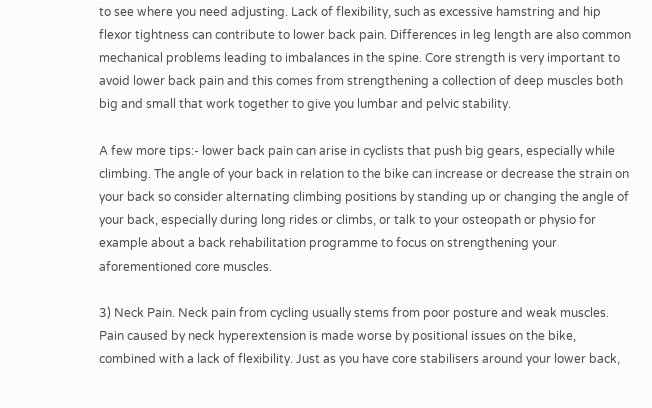to see where you need adjusting. Lack of flexibility, such as excessive hamstring and hip flexor tightness can contribute to lower back pain. Differences in leg length are also common mechanical problems leading to imbalances in the spine. Core strength is very important to avoid lower back pain and this comes from strengthening a collection of deep muscles both big and small that work together to give you lumbar and pelvic stability.

A few more tips:- lower back pain can arise in cyclists that push big gears, especially while climbing. The angle of your back in relation to the bike can increase or decrease the strain on your back so consider alternating climbing positions by standing up or changing the angle of your back, especially during long rides or climbs, or talk to your osteopath or physio for example about a back rehabilitation programme to focus on strengthening your aforementioned core muscles.

3) Neck Pain. Neck pain from cycling usually stems from poor posture and weak muscles. Pain caused by neck hyperextension is made worse by positional issues on the bike, combined with a lack of flexibility. Just as you have core stabilisers around your lower back,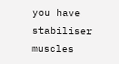you have stabiliser muscles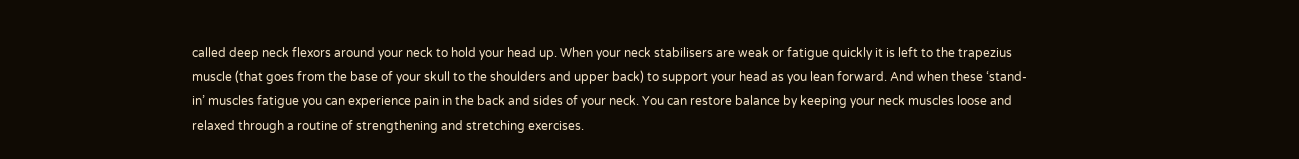called deep neck flexors around your neck to hold your head up. When your neck stabilisers are weak or fatigue quickly it is left to the trapezius muscle (that goes from the base of your skull to the shoulders and upper back) to support your head as you lean forward. And when these ‘stand-in’ muscles fatigue you can experience pain in the back and sides of your neck. You can restore balance by keeping your neck muscles loose and relaxed through a routine of strengthening and stretching exercises.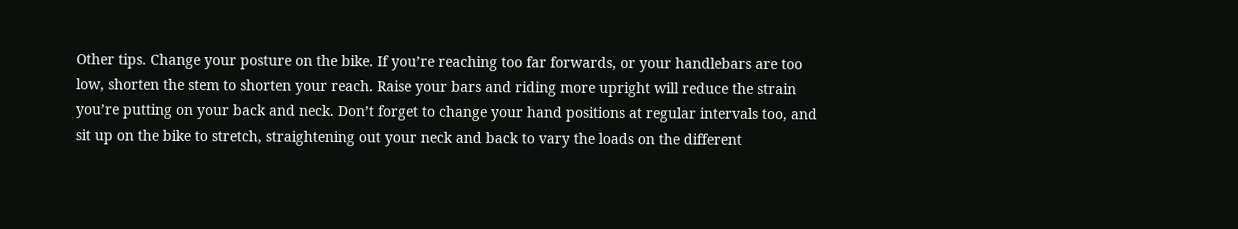Other tips. Change your posture on the bike. If you’re reaching too far forwards, or your handlebars are too low, shorten the stem to shorten your reach. Raise your bars and riding more upright will reduce the strain you’re putting on your back and neck. Don’t forget to change your hand positions at regular intervals too, and sit up on the bike to stretch, straightening out your neck and back to vary the loads on the different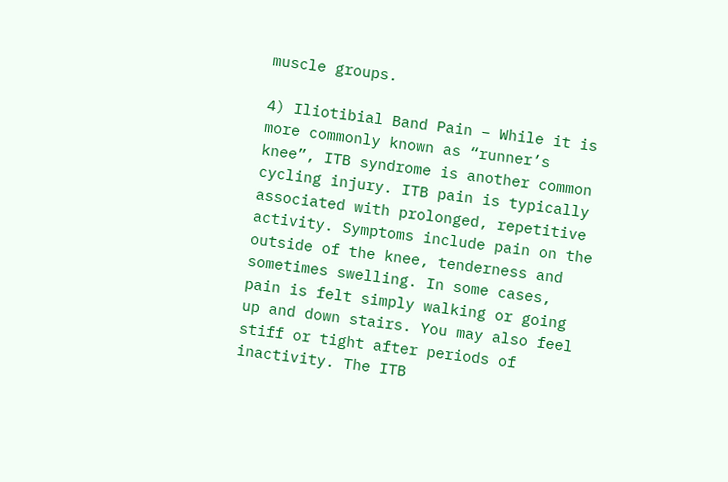muscle groups.

4) Iliotibial Band Pain – While it is more commonly known as “runner’s knee”, ITB syndrome is another common cycling injury. ITB pain is typically associated with prolonged, repetitive activity. Symptoms include pain on the outside of the knee, tenderness and sometimes swelling. In some cases, pain is felt simply walking or going up and down stairs. You may also feel stiff or tight after periods of inactivity. The ITB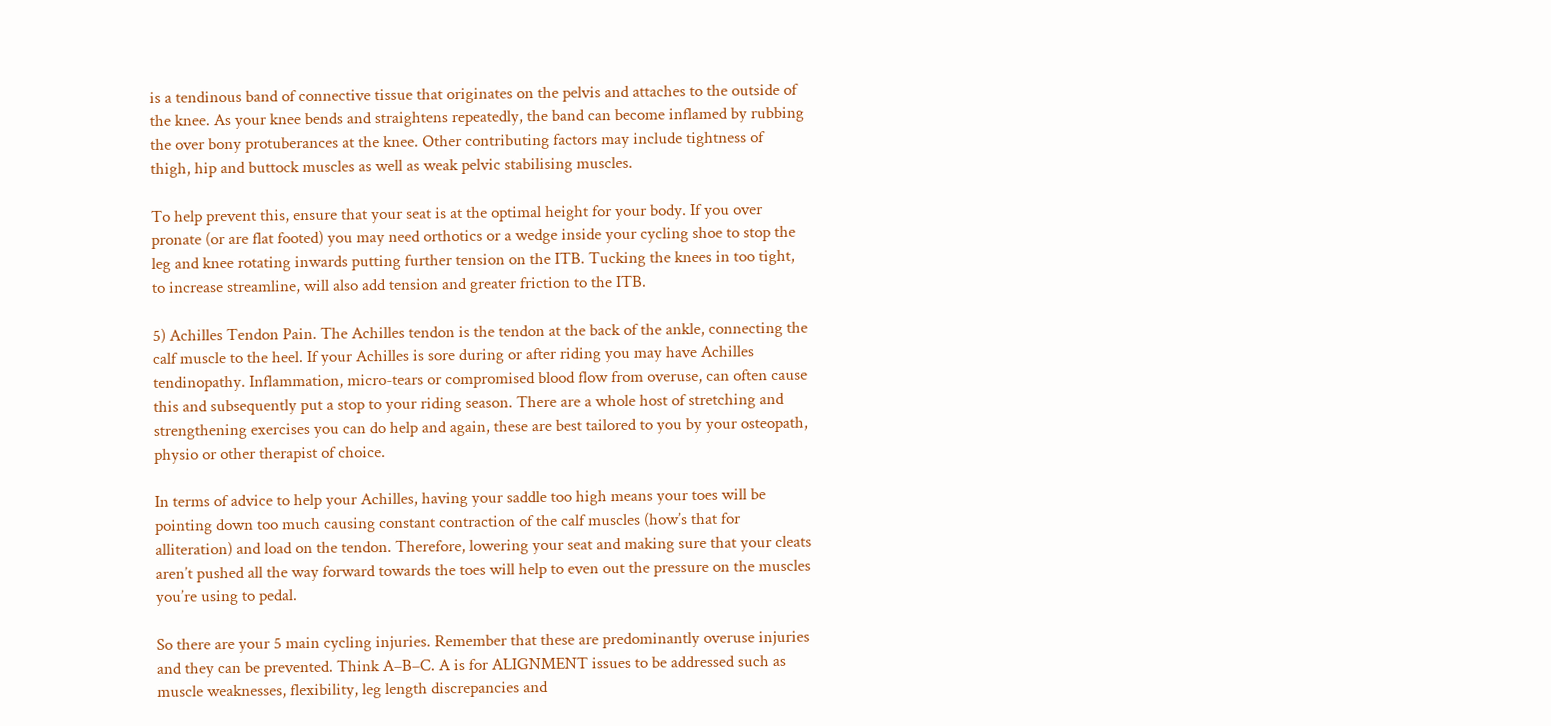is a tendinous band of connective tissue that originates on the pelvis and attaches to the outside of the knee. As your knee bends and straightens repeatedly, the band can become inflamed by rubbing the over bony protuberances at the knee. Other contributing factors may include tightness of thigh, hip and buttock muscles as well as weak pelvic stabilising muscles.

To help prevent this, ensure that your seat is at the optimal height for your body. If you over pronate (or are flat footed) you may need orthotics or a wedge inside your cycling shoe to stop the leg and knee rotating inwards putting further tension on the ITB. Tucking the knees in too tight, to increase streamline, will also add tension and greater friction to the ITB.

5) Achilles Tendon Pain. The Achilles tendon is the tendon at the back of the ankle, connecting the calf muscle to the heel. If your Achilles is sore during or after riding you may have Achilles tendinopathy. Inflammation, micro-tears or compromised blood flow from overuse, can often cause this and subsequently put a stop to your riding season. There are a whole host of stretching and strengthening exercises you can do help and again, these are best tailored to you by your osteopath, physio or other therapist of choice.

In terms of advice to help your Achilles, having your saddle too high means your toes will be pointing down too much causing constant contraction of the calf muscles (how’s that for alliteration) and load on the tendon. Therefore, lowering your seat and making sure that your cleats aren’t pushed all the way forward towards the toes will help to even out the pressure on the muscles you’re using to pedal.

So there are your 5 main cycling injuries. Remember that these are predominantly overuse injuries and they can be prevented. Think A–B–C. A is for ALIGNMENT issues to be addressed such as muscle weaknesses, flexibility, leg length discrepancies and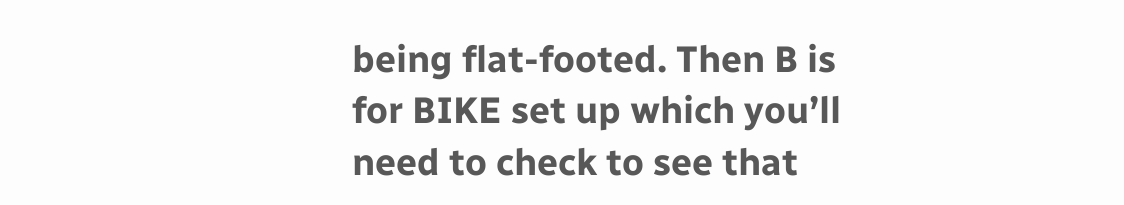being flat-footed. Then B is for BIKE set up which you’ll need to check to see that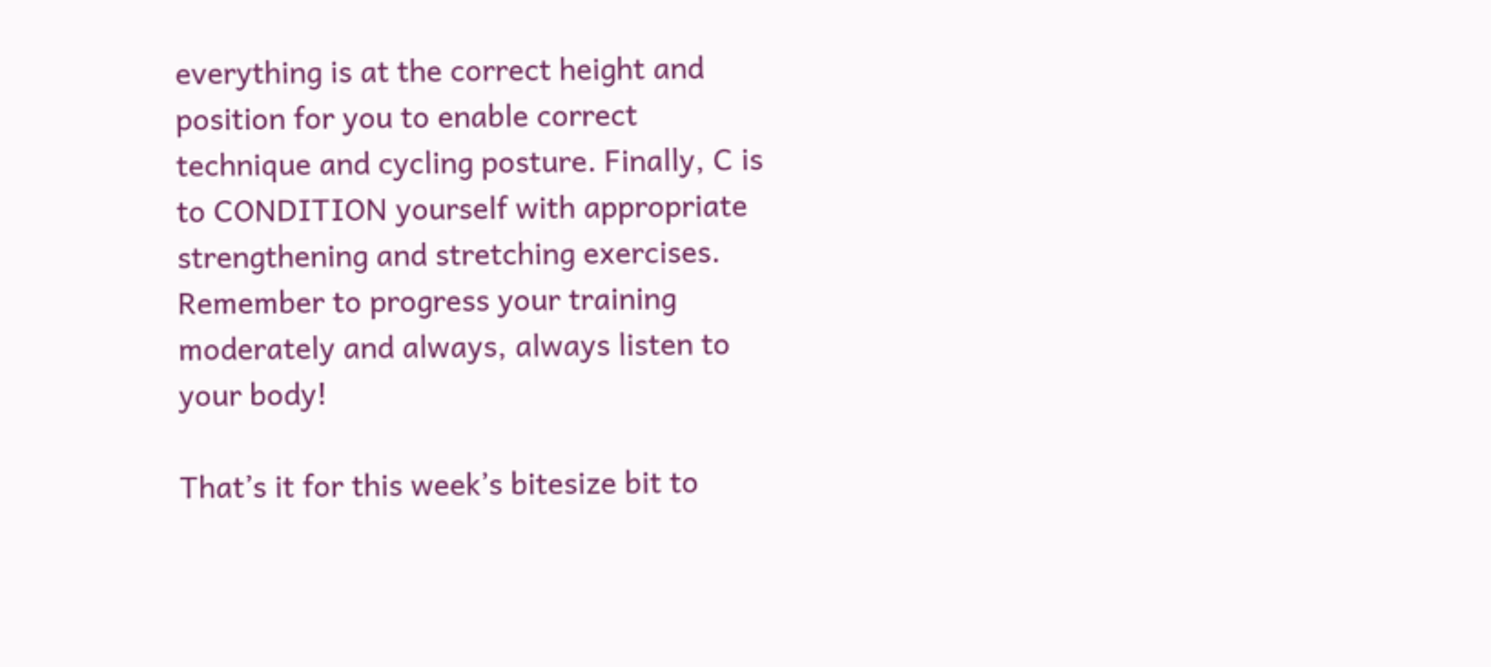everything is at the correct height and position for you to enable correct technique and cycling posture. Finally, C is to CONDITION yourself with appropriate strengthening and stretching exercises. Remember to progress your training moderately and always, always listen to your body!

That’s it for this week’s bitesize bit to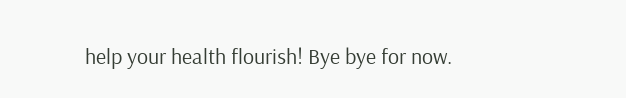help your health flourish! Bye bye for now.